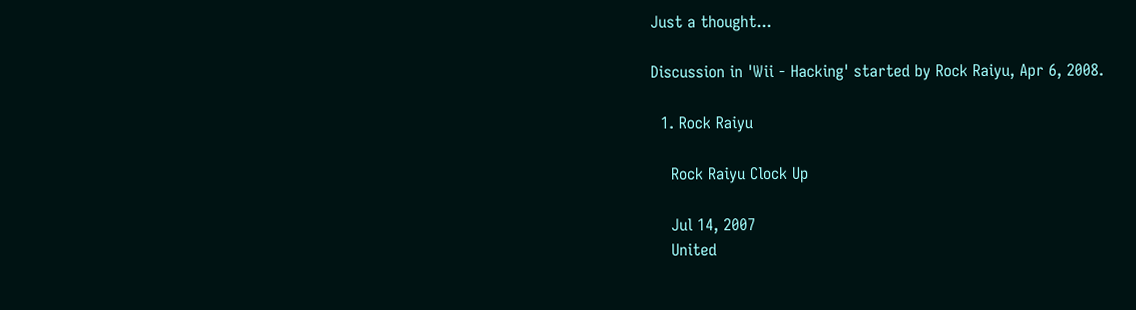Just a thought...

Discussion in 'Wii - Hacking' started by Rock Raiyu, Apr 6, 2008.

  1. Rock Raiyu

    Rock Raiyu Clock Up

    Jul 14, 2007
    United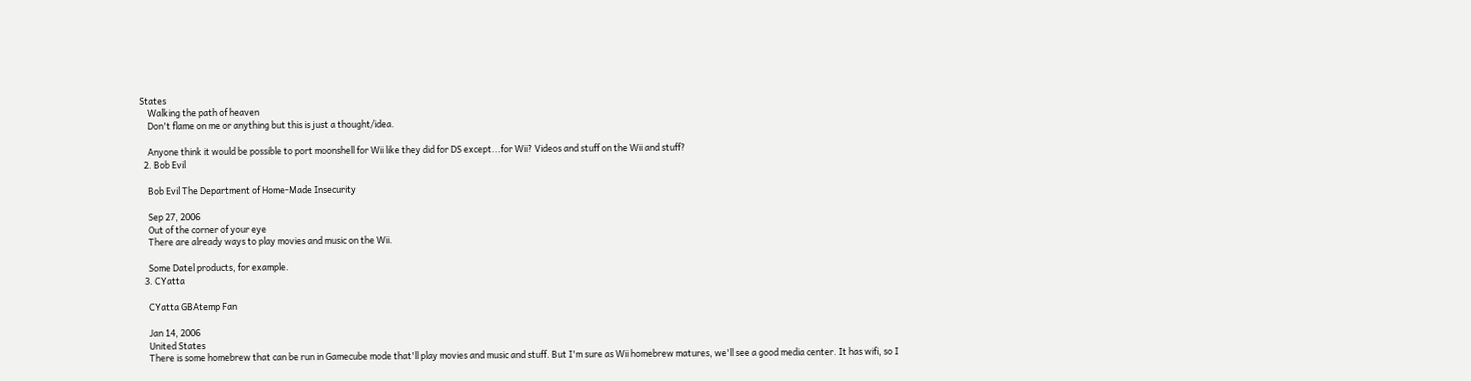States
    Walking the path of heaven
    Don't flame on me or anything but this is just a thought/idea.

    Anyone think it would be possible to port moonshell for Wii like they did for DS except...for Wii? Videos and stuff on the Wii and stuff?
  2. Bob Evil

    Bob Evil The Department of Home-Made Insecurity

    Sep 27, 2006
    Out of the corner of your eye
    There are already ways to play movies and music on the Wii.

    Some Datel products, for example.
  3. CYatta

    CYatta GBAtemp Fan

    Jan 14, 2006
    United States
    There is some homebrew that can be run in Gamecube mode that'll play movies and music and stuff. But I'm sure as Wii homebrew matures, we'll see a good media center. It has wifi, so I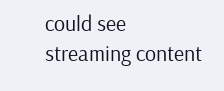could see streaming content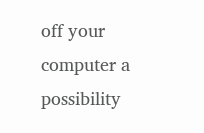off your computer a possibility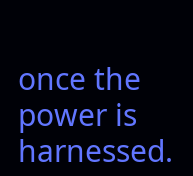once the power is harnessed.